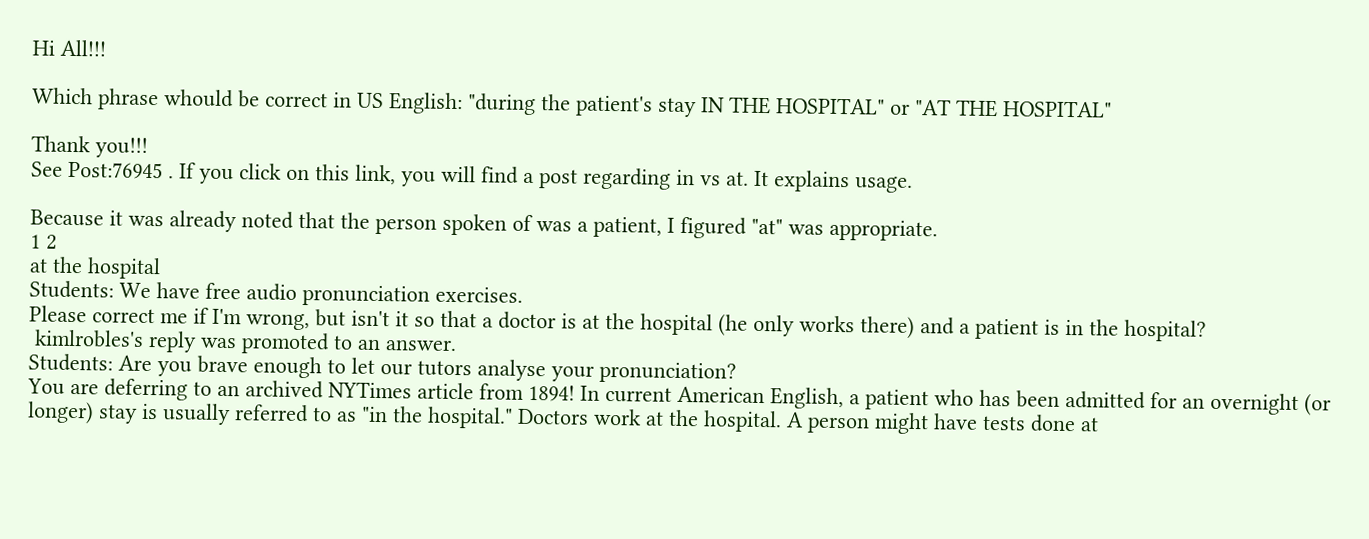Hi All!!!

Which phrase whould be correct in US English: "during the patient's stay IN THE HOSPITAL" or "AT THE HOSPITAL"

Thank you!!!
See Post:76945 . If you click on this link, you will find a post regarding in vs at. It explains usage.

Because it was already noted that the person spoken of was a patient, I figured "at" was appropriate.
1 2
at the hospital
Students: We have free audio pronunciation exercises.
Please correct me if I'm wrong, but isn't it so that a doctor is at the hospital (he only works there) and a patient is in the hospital?
 kimlrobles's reply was promoted to an answer.
Students: Are you brave enough to let our tutors analyse your pronunciation?
You are deferring to an archived NYTimes article from 1894! In current American English, a patient who has been admitted for an overnight (or longer) stay is usually referred to as "in the hospital." Doctors work at the hospital. A person might have tests done at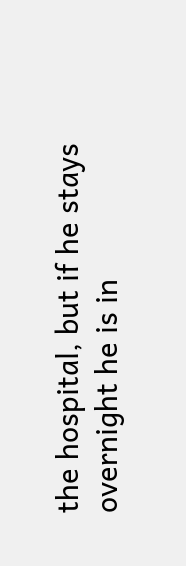the hospital, but if he stays overnight he is in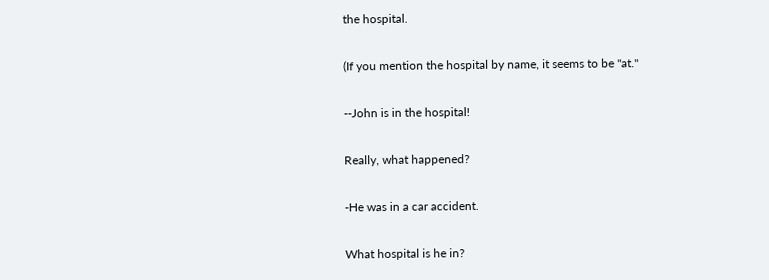the hospital.

(If you mention the hospital by name, it seems to be "at."

--John is in the hospital!

Really, what happened?

-He was in a car accident.

What hospital is he in?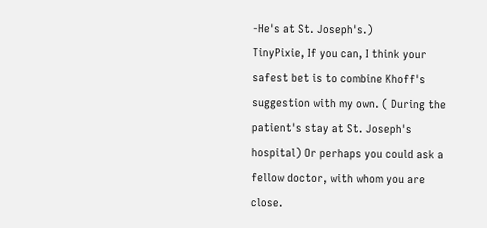-He's at St. Joseph's.)
TinyPixie, If you can, I think your safest bet is to combine Khoff's suggestion with my own. ( During the patient's stay at St. Joseph's hospital) Or perhaps you could ask a fellow doctor, with whom you are close.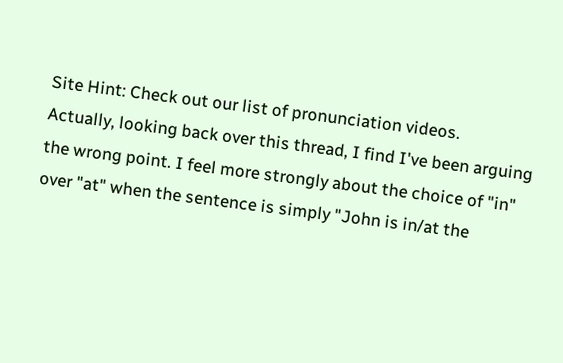Site Hint: Check out our list of pronunciation videos.
Actually, looking back over this thread, I find I've been arguing the wrong point. I feel more strongly about the choice of "in" over "at" when the sentence is simply "John is in/at the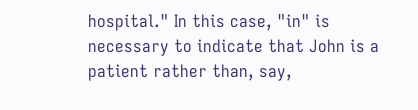hospital." In this case, "in" is necessary to indicate that John is a patient rather than, say,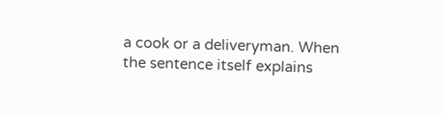a cook or a deliveryman. When the sentence itself explains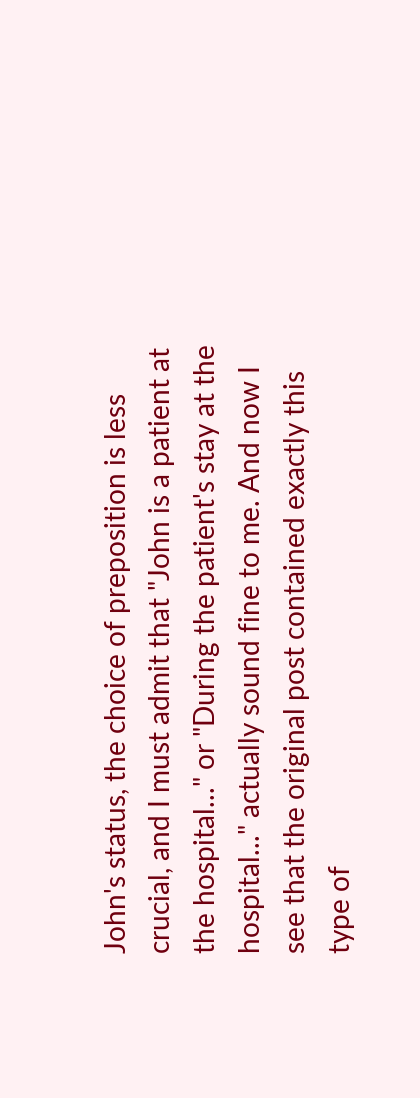John's status, the choice of preposition is less crucial, and I must admit that "John is a patient at the hospital..." or "During the patient's stay at the hospital..." actually sound fine to me. And now I see that the original post contained exactly this type of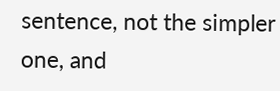sentence, not the simpler one, and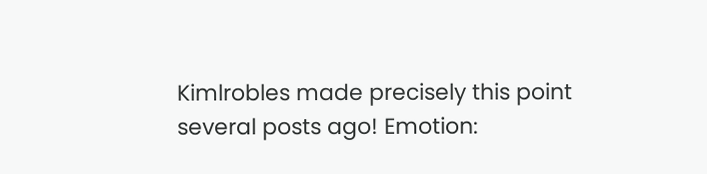Kimlrobles made precisely this point several posts ago! Emotion: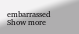embarrassed
Show more